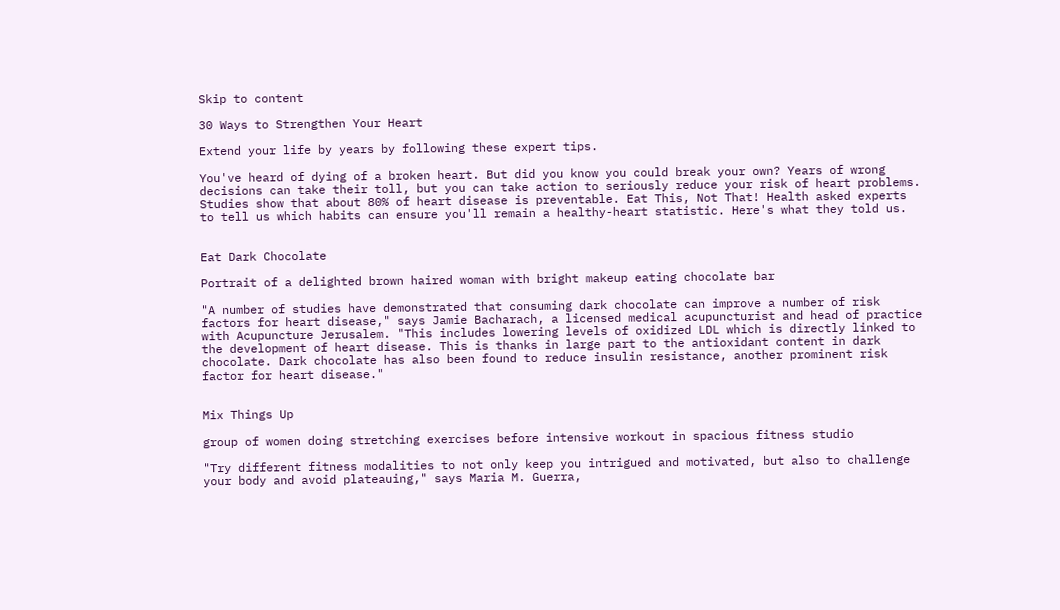Skip to content

30 Ways to Strengthen Your Heart

Extend your life by years by following these expert tips.

You've heard of dying of a broken heart. But did you know you could break your own? Years of wrong decisions can take their toll, but you can take action to seriously reduce your risk of heart problems. Studies show that about 80% of heart disease is preventable. Eat This, Not That! Health asked experts to tell us which habits can ensure you'll remain a healthy-heart statistic. Here's what they told us.


Eat Dark Chocolate

Portrait of a delighted brown haired woman with bright makeup eating chocolate bar

"A number of studies have demonstrated that consuming dark chocolate can improve a number of risk factors for heart disease," says Jamie Bacharach, a licensed medical acupuncturist and head of practice with Acupuncture Jerusalem. "This includes lowering levels of oxidized LDL which is directly linked to the development of heart disease. This is thanks in large part to the antioxidant content in dark chocolate. Dark chocolate has also been found to reduce insulin resistance, another prominent risk factor for heart disease."


Mix Things Up

group of women doing stretching exercises before intensive workout in spacious fitness studio

"Try different fitness modalities to not only keep you intrigued and motivated, but also to challenge your body and avoid plateauing," says Maria M. Guerra,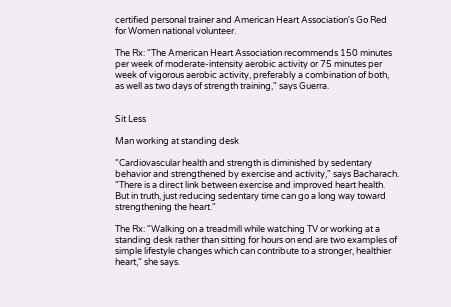certified personal trainer and American Heart Association's Go Red for Women national volunteer.

The Rx: "The American Heart Association recommends 150 minutes per week of moderate-intensity aerobic activity or 75 minutes per week of vigorous aerobic activity, preferably a combination of both, as well as two days of strength training," says Guerra.


Sit Less

Man working at standing desk

"Cardiovascular health and strength is diminished by sedentary behavior and strengthened by exercise and activity," says Bacharach. "There is a direct link between exercise and improved heart health. But in truth, just reducing sedentary time can go a long way toward strengthening the heart."

The Rx: "Walking on a treadmill while watching TV or working at a standing desk rather than sitting for hours on end are two examples of simple lifestyle changes which can contribute to a stronger, healthier heart," she says.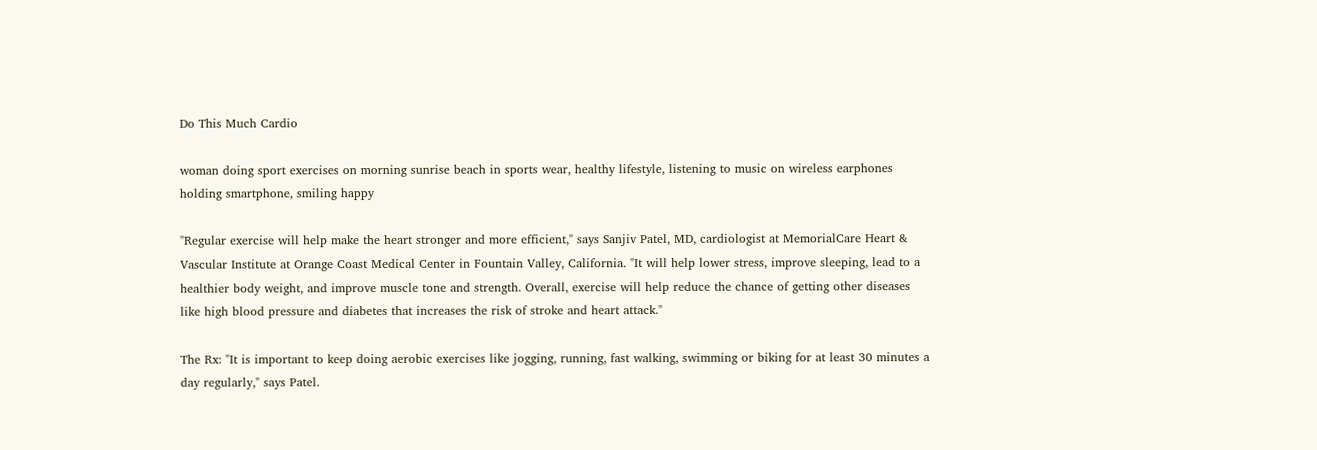Do This Much Cardio

woman doing sport exercises on morning sunrise beach in sports wear, healthy lifestyle, listening to music on wireless earphones holding smartphone, smiling happy

"Regular exercise will help make the heart stronger and more efficient," says Sanjiv Patel, MD, cardiologist at MemorialCare Heart & Vascular Institute at Orange Coast Medical Center in Fountain Valley, California. "It will help lower stress, improve sleeping, lead to a healthier body weight, and improve muscle tone and strength. Overall, exercise will help reduce the chance of getting other diseases like high blood pressure and diabetes that increases the risk of stroke and heart attack."

The Rx: "It is important to keep doing aerobic exercises like jogging, running, fast walking, swimming or biking for at least 30 minutes a day regularly," says Patel.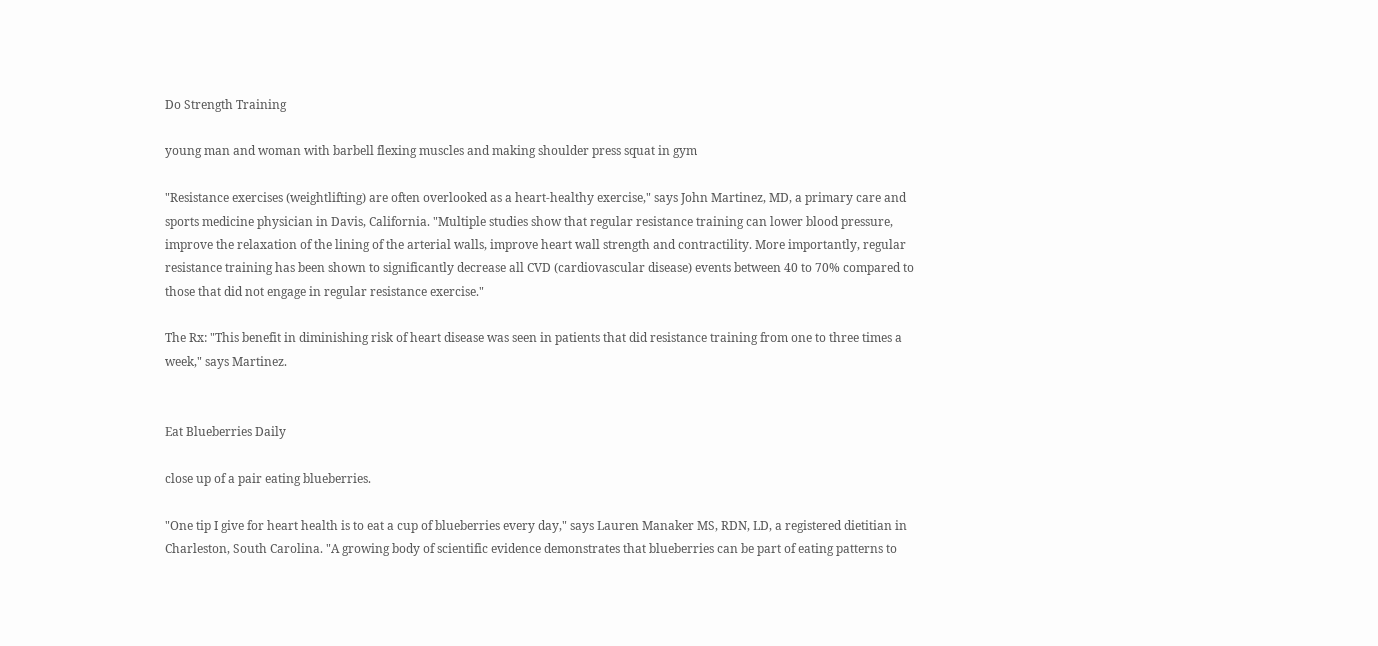Do Strength Training

young man and woman with barbell flexing muscles and making shoulder press squat in gym

"Resistance exercises (weightlifting) are often overlooked as a heart-healthy exercise," says John Martinez, MD, a primary care and sports medicine physician in Davis, California. "Multiple studies show that regular resistance training can lower blood pressure, improve the relaxation of the lining of the arterial walls, improve heart wall strength and contractility. More importantly, regular resistance training has been shown to significantly decrease all CVD (cardiovascular disease) events between 40 to 70% compared to those that did not engage in regular resistance exercise."

The Rx: "This benefit in diminishing risk of heart disease was seen in patients that did resistance training from one to three times a week," says Martinez.


Eat Blueberries Daily

close up of a pair eating blueberries.

"One tip I give for heart health is to eat a cup of blueberries every day," says Lauren Manaker MS, RDN, LD, a registered dietitian in Charleston, South Carolina. "A growing body of scientific evidence demonstrates that blueberries can be part of eating patterns to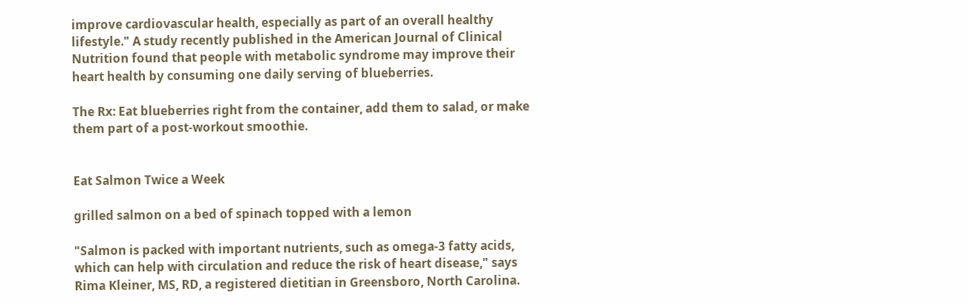improve cardiovascular health, especially as part of an overall healthy lifestyle." A study recently published in the American Journal of Clinical Nutrition found that people with metabolic syndrome may improve their heart health by consuming one daily serving of blueberries.

The Rx: Eat blueberries right from the container, add them to salad, or make them part of a post-workout smoothie.


Eat Salmon Twice a Week

grilled salmon on a bed of spinach topped with a lemon

"Salmon is packed with important nutrients, such as omega-3 fatty acids, which can help with circulation and reduce the risk of heart disease," says Rima Kleiner, MS, RD, a registered dietitian in Greensboro, North Carolina.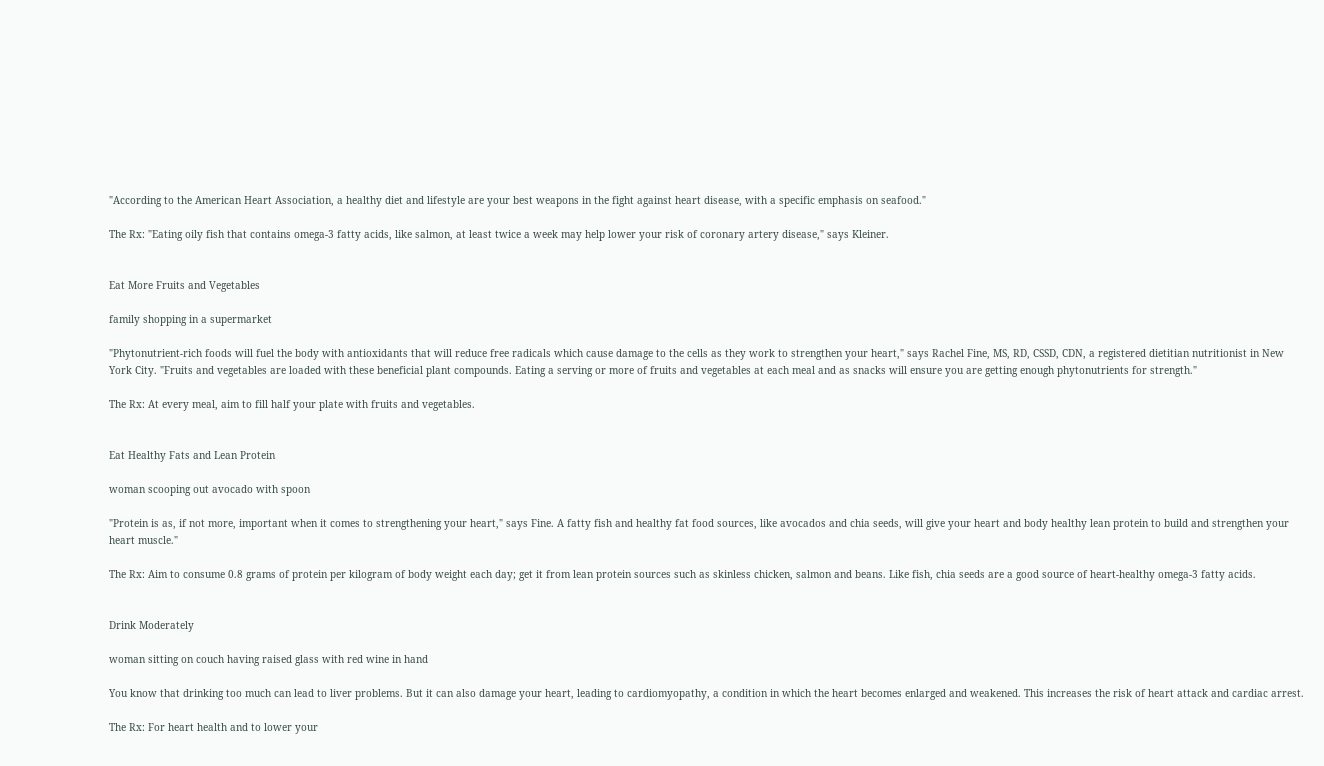"According to the American Heart Association, a healthy diet and lifestyle are your best weapons in the fight against heart disease, with a specific emphasis on seafood."

The Rx: "Eating oily fish that contains omega-3 fatty acids, like salmon, at least twice a week may help lower your risk of coronary artery disease," says Kleiner.


Eat More Fruits and Vegetables

family shopping in a supermarket

"Phytonutrient-rich foods will fuel the body with antioxidants that will reduce free radicals which cause damage to the cells as they work to strengthen your heart," says Rachel Fine, MS, RD, CSSD, CDN, a registered dietitian nutritionist in New York City. "Fruits and vegetables are loaded with these beneficial plant compounds. Eating a serving or more of fruits and vegetables at each meal and as snacks will ensure you are getting enough phytonutrients for strength."

The Rx: At every meal, aim to fill half your plate with fruits and vegetables.


Eat Healthy Fats and Lean Protein

woman scooping out avocado with spoon

"Protein is as, if not more, important when it comes to strengthening your heart," says Fine. A fatty fish and healthy fat food sources, like avocados and chia seeds, will give your heart and body healthy lean protein to build and strengthen your heart muscle."

The Rx: Aim to consume 0.8 grams of protein per kilogram of body weight each day; get it from lean protein sources such as skinless chicken, salmon and beans. Like fish, chia seeds are a good source of heart-healthy omega-3 fatty acids.


Drink Moderately

woman sitting on couch having raised glass with red wine in hand

You know that drinking too much can lead to liver problems. But it can also damage your heart, leading to cardiomyopathy, a condition in which the heart becomes enlarged and weakened. This increases the risk of heart attack and cardiac arrest.

The Rx: For heart health and to lower your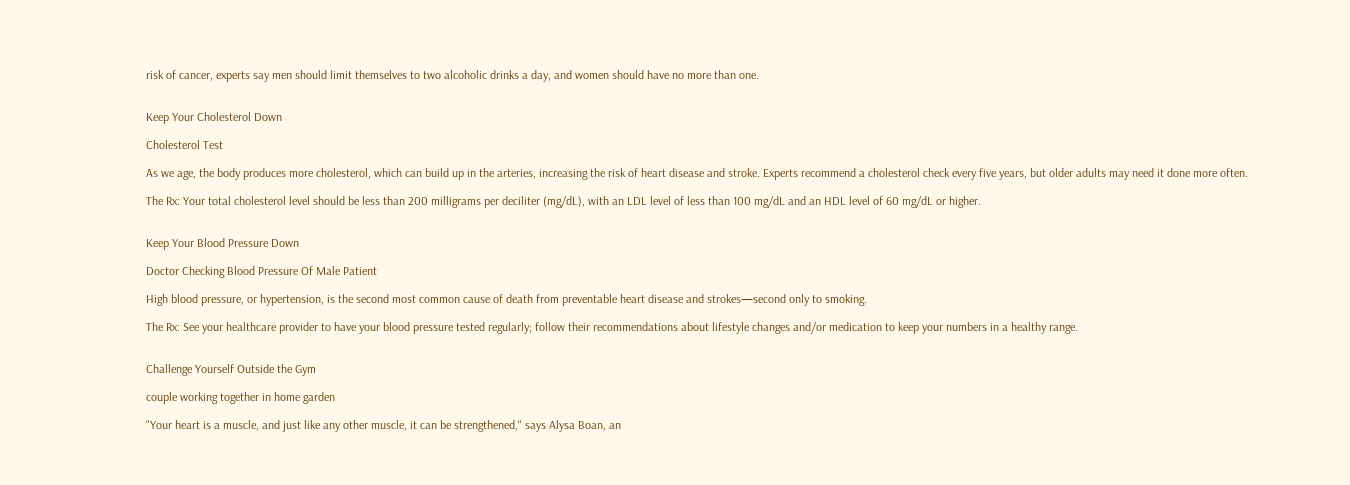risk of cancer, experts say men should limit themselves to two alcoholic drinks a day, and women should have no more than one.


Keep Your Cholesterol Down

Cholesterol Test

As we age, the body produces more cholesterol, which can build up in the arteries, increasing the risk of heart disease and stroke. Experts recommend a cholesterol check every five years, but older adults may need it done more often.

The Rx: Your total cholesterol level should be less than 200 milligrams per deciliter (mg/dL), with an LDL level of less than 100 mg/dL and an HDL level of 60 mg/dL or higher.


Keep Your Blood Pressure Down

Doctor Checking Blood Pressure Of Male Patient

High blood pressure, or hypertension, is the second most common cause of death from preventable heart disease and strokes—second only to smoking.

The Rx: See your healthcare provider to have your blood pressure tested regularly; follow their recommendations about lifestyle changes and/or medication to keep your numbers in a healthy range.


Challenge Yourself Outside the Gym

couple working together in home garden

"Your heart is a muscle, and just like any other muscle, it can be strengthened," says Alysa Boan, an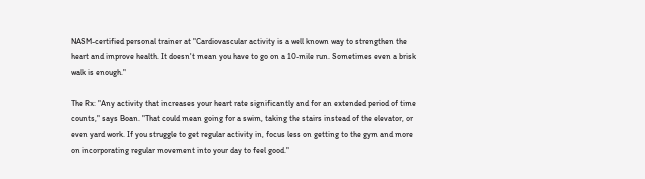NASM-certified personal trainer at "Cardiovascular activity is a well known way to strengthen the heart and improve health. It doesn't mean you have to go on a 10-mile run. Sometimes even a brisk walk is enough."

The Rx: "Any activity that increases your heart rate significantly and for an extended period of time counts," says Boan. "That could mean going for a swim, taking the stairs instead of the elevator, or even yard work. If you struggle to get regular activity in, focus less on getting to the gym and more on incorporating regular movement into your day to feel good."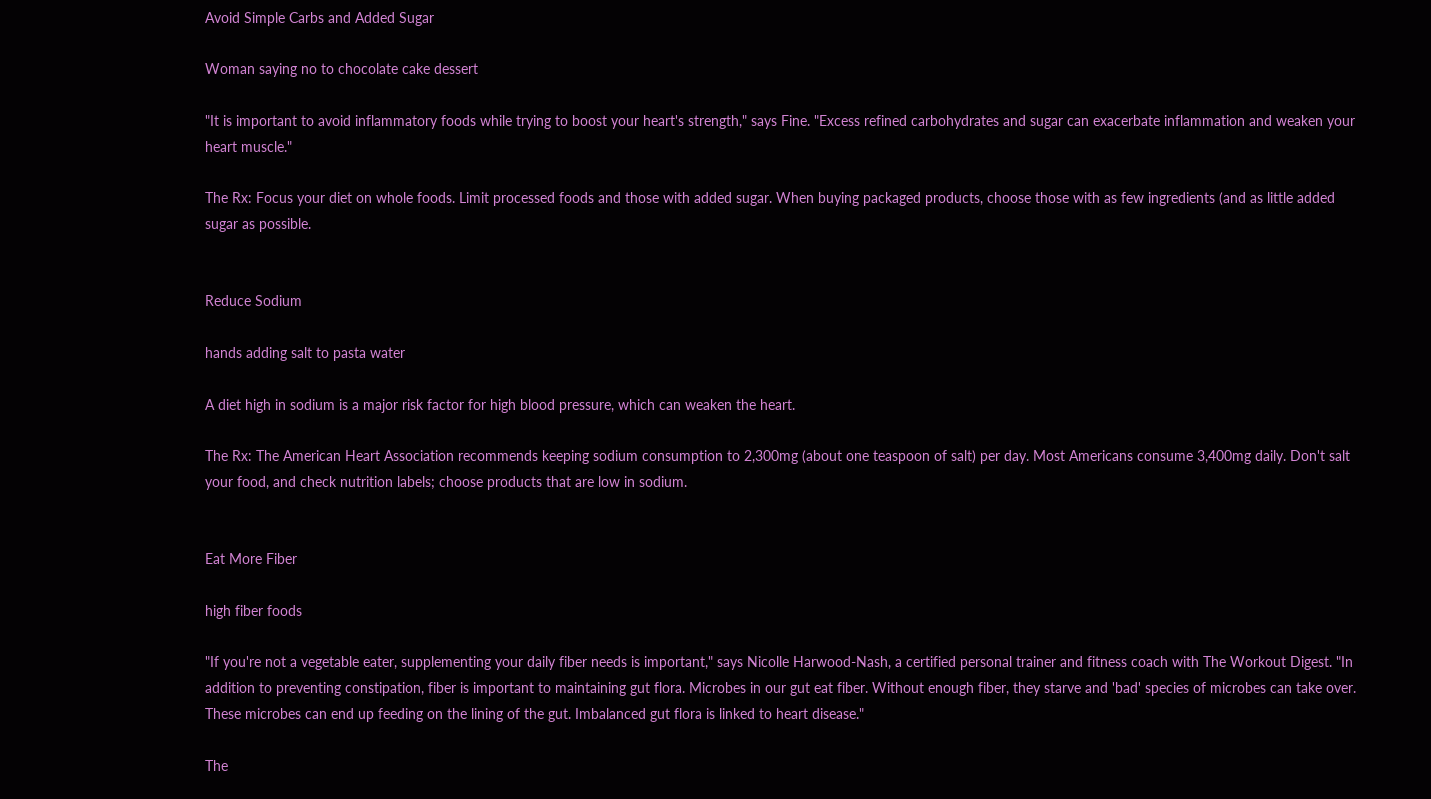Avoid Simple Carbs and Added Sugar

Woman saying no to chocolate cake dessert

"It is important to avoid inflammatory foods while trying to boost your heart's strength," says Fine. "Excess refined carbohydrates and sugar can exacerbate inflammation and weaken your heart muscle."

The Rx: Focus your diet on whole foods. Limit processed foods and those with added sugar. When buying packaged products, choose those with as few ingredients (and as little added sugar as possible.


Reduce Sodium

hands adding salt to pasta water

A diet high in sodium is a major risk factor for high blood pressure, which can weaken the heart.

The Rx: The American Heart Association recommends keeping sodium consumption to 2,300mg (about one teaspoon of salt) per day. Most Americans consume 3,400mg daily. Don't salt your food, and check nutrition labels; choose products that are low in sodium.


Eat More Fiber

high fiber foods

"If you're not a vegetable eater, supplementing your daily fiber needs is important," says Nicolle Harwood-Nash, a certified personal trainer and fitness coach with The Workout Digest. "In addition to preventing constipation, fiber is important to maintaining gut flora. Microbes in our gut eat fiber. Without enough fiber, they starve and 'bad' species of microbes can take over. These microbes can end up feeding on the lining of the gut. Imbalanced gut flora is linked to heart disease."

The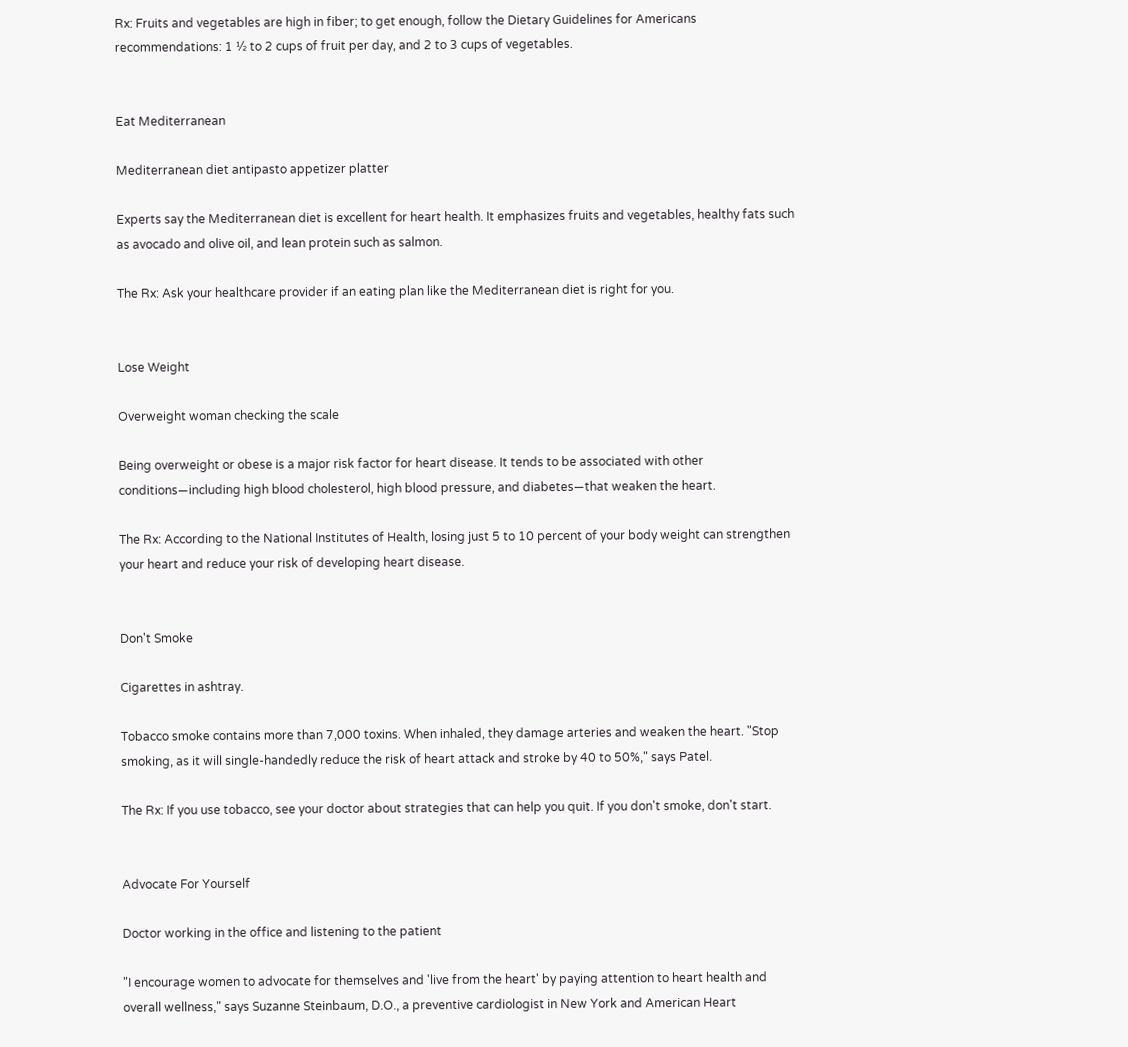Rx: Fruits and vegetables are high in fiber; to get enough, follow the Dietary Guidelines for Americans recommendations: 1 ½ to 2 cups of fruit per day, and 2 to 3 cups of vegetables.


Eat Mediterranean

Mediterranean diet antipasto appetizer platter

Experts say the Mediterranean diet is excellent for heart health. It emphasizes fruits and vegetables, healthy fats such as avocado and olive oil, and lean protein such as salmon.

The Rx: Ask your healthcare provider if an eating plan like the Mediterranean diet is right for you.


Lose Weight

Overweight woman checking the scale

Being overweight or obese is a major risk factor for heart disease. It tends to be associated with other conditions—including high blood cholesterol, high blood pressure, and diabetes—that weaken the heart.

The Rx: According to the National Institutes of Health, losing just 5 to 10 percent of your body weight can strengthen your heart and reduce your risk of developing heart disease.


Don't Smoke

Cigarettes in ashtray.

Tobacco smoke contains more than 7,000 toxins. When inhaled, they damage arteries and weaken the heart. "Stop smoking, as it will single-handedly reduce the risk of heart attack and stroke by 40 to 50%," says Patel.

The Rx: If you use tobacco, see your doctor about strategies that can help you quit. If you don't smoke, don't start.


Advocate For Yourself

Doctor working in the office and listening to the patient

"I encourage women to advocate for themselves and 'live from the heart' by paying attention to heart health and overall wellness," says Suzanne Steinbaum, D.O., a preventive cardiologist in New York and American Heart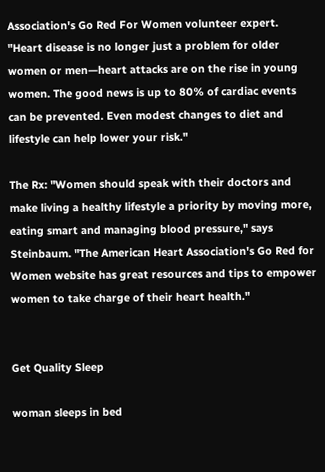Association's Go Red For Women volunteer expert. "Heart disease is no longer just a problem for older women or men—heart attacks are on the rise in young women. The good news is up to 80% of cardiac events can be prevented. Even modest changes to diet and lifestyle can help lower your risk."

The Rx: "Women should speak with their doctors and make living a healthy lifestyle a priority by moving more, eating smart and managing blood pressure," says Steinbaum. "The American Heart Association's Go Red for Women website has great resources and tips to empower women to take charge of their heart health."


Get Quality Sleep

woman sleeps in bed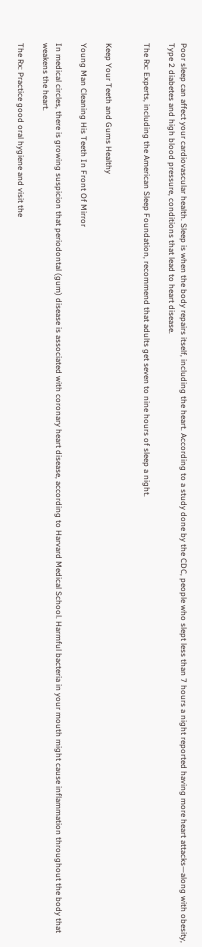Poor sleep can affect your cardiovascular health. Sleep is when the body repairs itself, including the heart. According to a study done by the CDC, people who slept less than 7 hours a night reported having more heart attacks—along with obesity, Type 2 diabetes and high blood pressure, conditions that lead to heart disease.

The Rx: Experts, including the American Sleep Foundation, recommend that adults get seven to nine hours of sleep a night.


Keep Your Teeth and Gums Healthy

Young Man Cleaning His Teeth In Front Of Mirror

In medical circles, there is growing suspicion that periodontal (gum) disease is associated with coronary heart disease, according to Harvard Medical School. Harmful bacteria in your mouth might cause inflammation throughout the body that weakens the heart.

The Rx: Practice good oral hygiene and visit the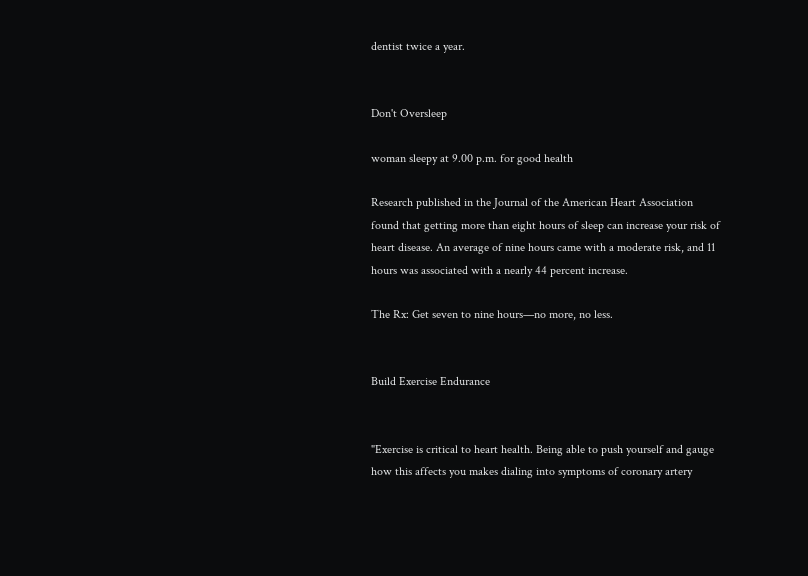dentist twice a year.


Don't Oversleep

woman sleepy at 9.00 p.m. for good health

Research published in the Journal of the American Heart Association found that getting more than eight hours of sleep can increase your risk of heart disease. An average of nine hours came with a moderate risk, and 11 hours was associated with a nearly 44 percent increase.

The Rx: Get seven to nine hours—no more, no less.


Build Exercise Endurance


"Exercise is critical to heart health. Being able to push yourself and gauge how this affects you makes dialing into symptoms of coronary artery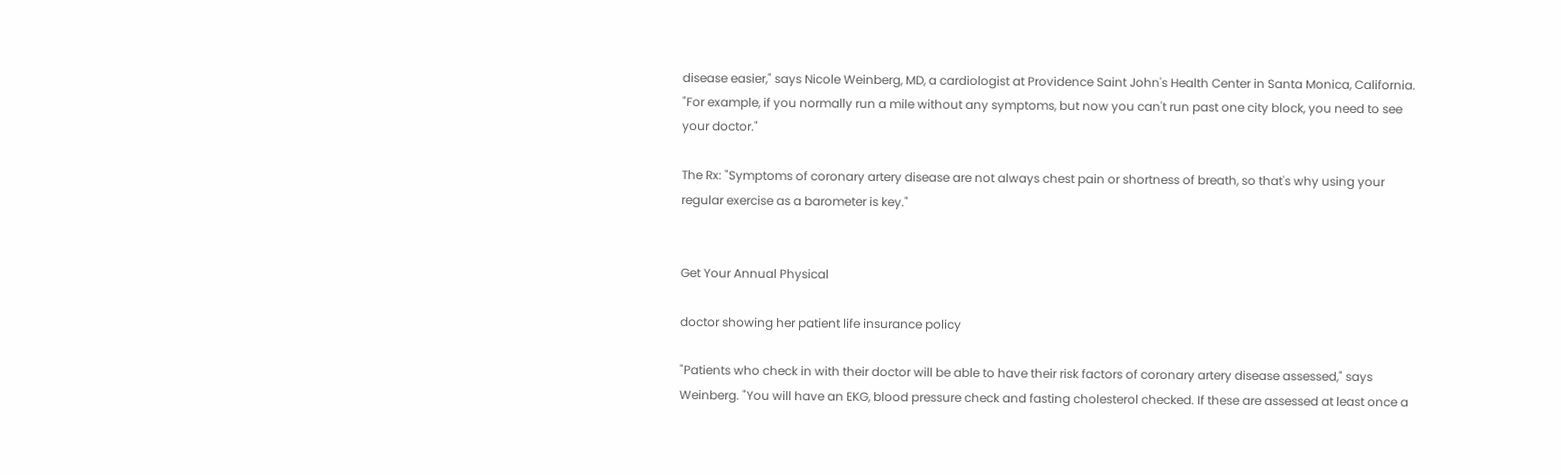disease easier," says Nicole Weinberg, MD, a cardiologist at Providence Saint John's Health Center in Santa Monica, California. "For example, if you normally run a mile without any symptoms, but now you can't run past one city block, you need to see your doctor."

The Rx: "Symptoms of coronary artery disease are not always chest pain or shortness of breath, so that's why using your regular exercise as a barometer is key."


Get Your Annual Physical

doctor showing her patient life insurance policy

"Patients who check in with their doctor will be able to have their risk factors of coronary artery disease assessed," says Weinberg. "You will have an EKG, blood pressure check and fasting cholesterol checked. If these are assessed at least once a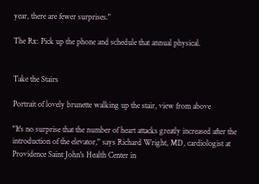year, there are fewer surprises."

The Rx: Pick up the phone and schedule that annual physical.


Take the Stairs

Portrait of lovely brunette walking up the stair, view from above

"It's no surprise that the number of heart attacks greatly increased after the introduction of the elevator," says Richard Wright, MD, cardiologist at Providence Saint John's Health Center in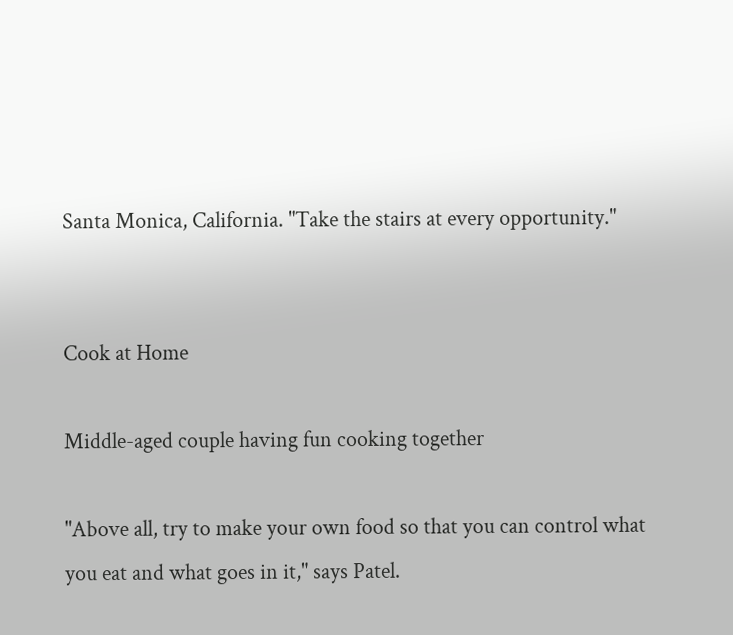Santa Monica, California. "Take the stairs at every opportunity."


Cook at Home

Middle-aged couple having fun cooking together

"Above all, try to make your own food so that you can control what you eat and what goes in it," says Patel.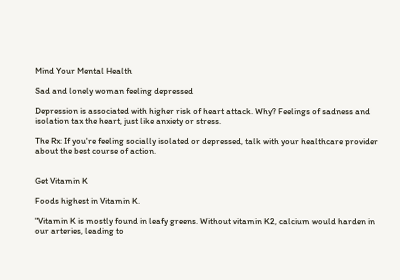Mind Your Mental Health

Sad and lonely woman feeling depressed

Depression is associated with higher risk of heart attack. Why? Feelings of sadness and isolation tax the heart, just like anxiety or stress.

The Rx: If you're feeling socially isolated or depressed, talk with your healthcare provider about the best course of action.


Get Vitamin K

Foods highest in Vitamin K.

"Vitamin K is mostly found in leafy greens. Without vitamin K2, calcium would harden in our arteries, leading to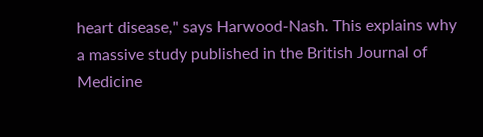heart disease," says Harwood-Nash. This explains why a massive study published in the British Journal of Medicine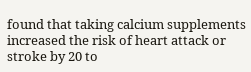found that taking calcium supplements increased the risk of heart attack or stroke by 20 to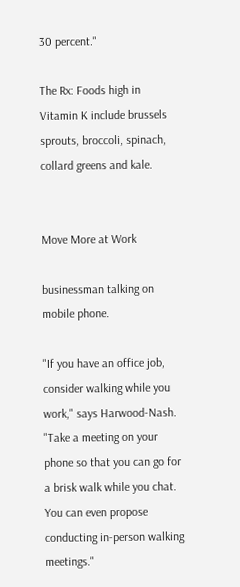30 percent."

The Rx: Foods high in Vitamin K include brussels sprouts, broccoli, spinach, collard greens and kale.


Move More at Work

businessman talking on mobile phone.

"If you have an office job, consider walking while you work," says Harwood-Nash. "Take a meeting on your phone so that you can go for a brisk walk while you chat. You can even propose conducting in-person walking meetings."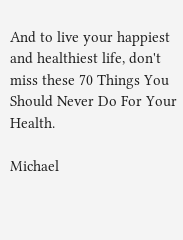And to live your happiest and healthiest life, don't miss these 70 Things You Should Never Do For Your Health.

Michael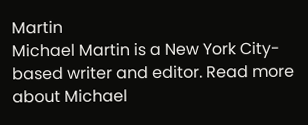Martin
Michael Martin is a New York City-based writer and editor. Read more about Michael